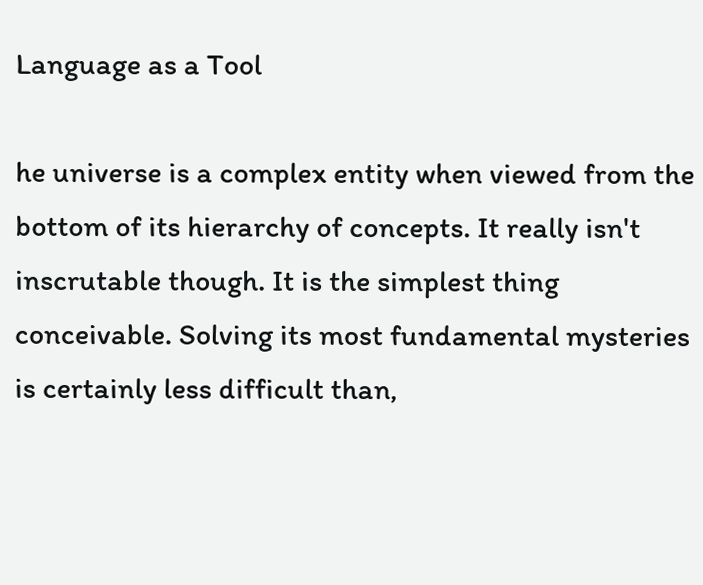Language as a Tool

he universe is a complex entity when viewed from the bottom of its hierarchy of concepts. It really isn't inscrutable though. It is the simplest thing conceivable. Solving its most fundamental mysteries is certainly less difficult than,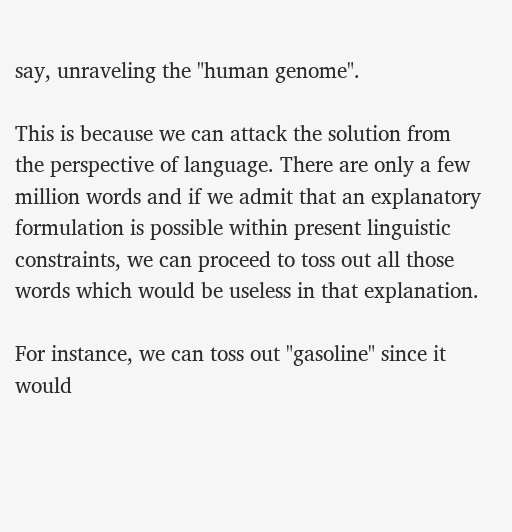say, unraveling the "human genome".

This is because we can attack the solution from the perspective of language. There are only a few million words and if we admit that an explanatory formulation is possible within present linguistic constraints, we can proceed to toss out all those words which would be useless in that explanation.

For instance, we can toss out "gasoline" since it would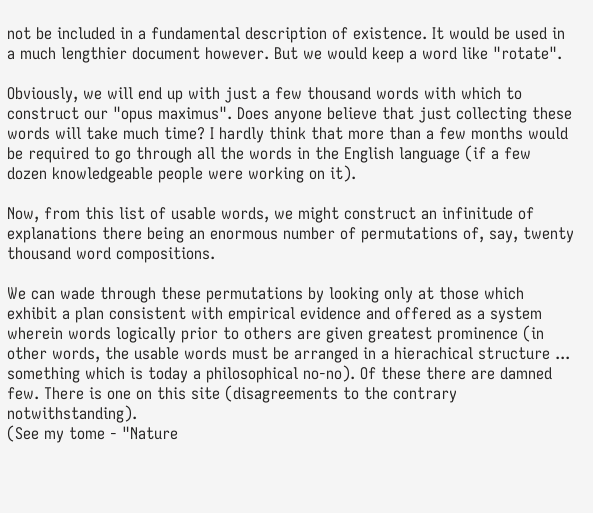not be included in a fundamental description of existence. It would be used in a much lengthier document however. But we would keep a word like "rotate".

Obviously, we will end up with just a few thousand words with which to construct our "opus maximus". Does anyone believe that just collecting these words will take much time? I hardly think that more than a few months would be required to go through all the words in the English language (if a few dozen knowledgeable people were working on it).

Now, from this list of usable words, we might construct an infinitude of explanations there being an enormous number of permutations of, say, twenty thousand word compositions.

We can wade through these permutations by looking only at those which exhibit a plan consistent with empirical evidence and offered as a system wherein words logically prior to others are given greatest prominence (in other words, the usable words must be arranged in a hierachical structure ... something which is today a philosophical no-no). Of these there are damned few. There is one on this site (disagreements to the contrary notwithstanding).
(See my tome - "Nature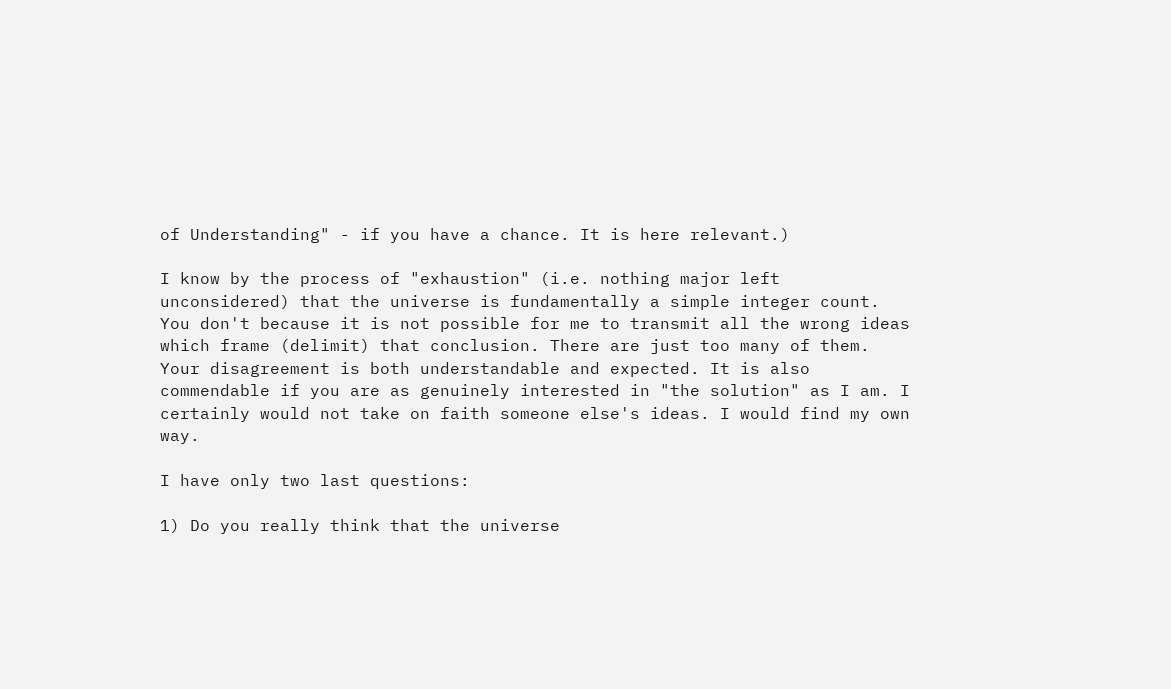of Understanding" - if you have a chance. It is here relevant.)

I know by the process of "exhaustion" (i.e. nothing major left unconsidered) that the universe is fundamentally a simple integer count. You don't because it is not possible for me to transmit all the wrong ideas which frame (delimit) that conclusion. There are just too many of them. Your disagreement is both understandable and expected. It is also commendable if you are as genuinely interested in "the solution" as I am. I certainly would not take on faith someone else's ideas. I would find my own way.

I have only two last questions:

1) Do you really think that the universe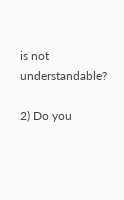is not understandable?

2) Do you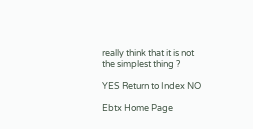really think that it is not the simplest thing ?

YES Return to Index NO

Ebtx Home Page